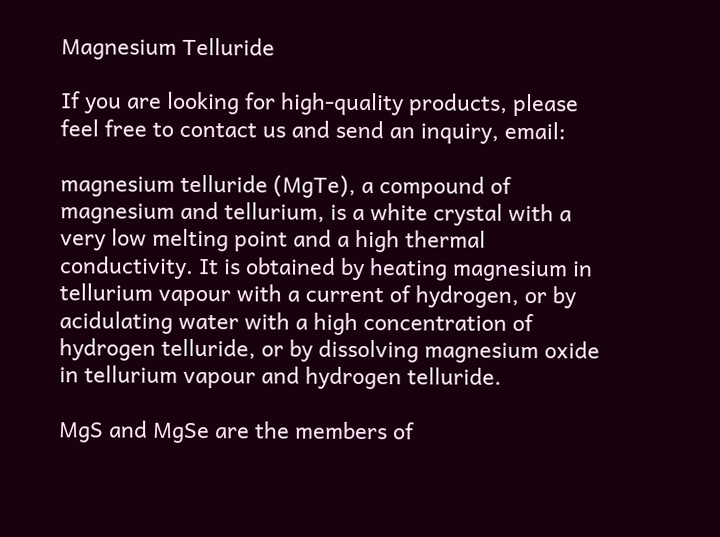Magnesium Telluride

If you are looking for high-quality products, please feel free to contact us and send an inquiry, email:

magnesium telluride (MgTe), a compound of magnesium and tellurium, is a white crystal with a very low melting point and a high thermal conductivity. It is obtained by heating magnesium in tellurium vapour with a current of hydrogen, or by acidulating water with a high concentration of hydrogen telluride, or by dissolving magnesium oxide in tellurium vapour and hydrogen telluride.

MgS and MgSe are the members of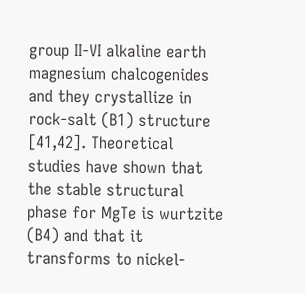group II-VI alkaline earth magnesium chalcogenides and they crystallize in rock-salt (B1) structure [41,42]. Theoretical studies have shown that the stable structural phase for MgTe is wurtzite (B4) and that it transforms to nickel-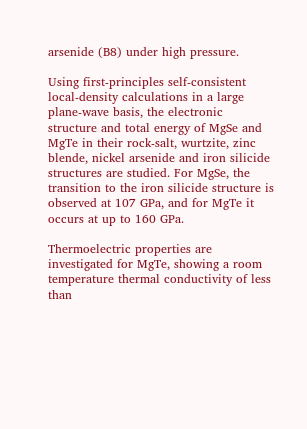arsenide (B8) under high pressure.

Using first-principles self-consistent local-density calculations in a large plane-wave basis, the electronic structure and total energy of MgSe and MgTe in their rock-salt, wurtzite, zinc blende, nickel arsenide and iron silicide structures are studied. For MgSe, the transition to the iron silicide structure is observed at 107 GPa, and for MgTe it occurs at up to 160 GPa.

Thermoelectric properties are investigated for MgTe, showing a room temperature thermal conductivity of less than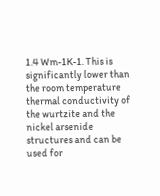1.4 Wm-1K-1. This is significantly lower than the room temperature thermal conductivity of the wurtzite and the nickel arsenide structures and can be used for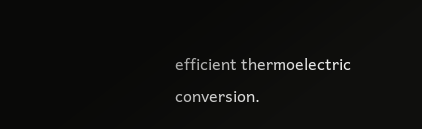efficient thermoelectric conversion.